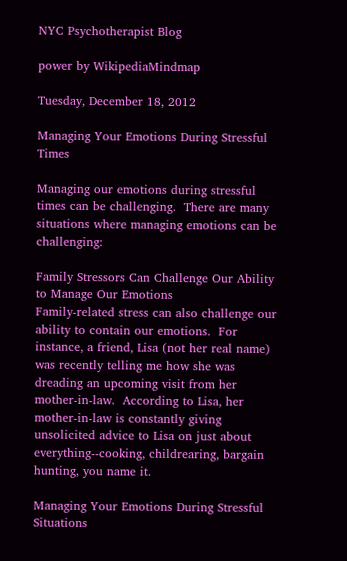NYC Psychotherapist Blog

power by WikipediaMindmap

Tuesday, December 18, 2012

Managing Your Emotions During Stressful Times

Managing our emotions during stressful times can be challenging.  There are many situations where managing emotions can be challenging:

Family Stressors Can Challenge Our Ability to Manage Our Emotions
Family-related stress can also challenge our ability to contain our emotions.  For instance, a friend, Lisa (not her real name) was recently telling me how she was dreading an upcoming visit from her mother-in-law.  According to Lisa, her mother-in-law is constantly giving unsolicited advice to Lisa on just about everything--cooking, childrearing, bargain hunting, you name it.

Managing Your Emotions During Stressful Situations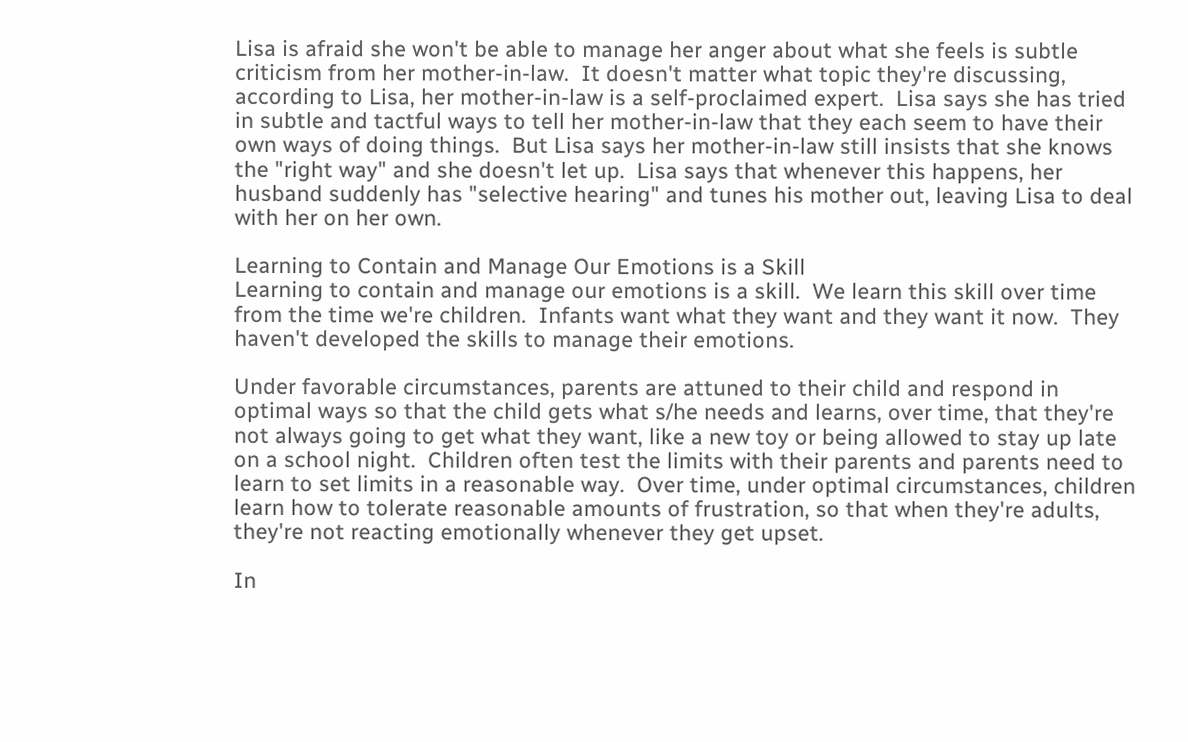Lisa is afraid she won't be able to manage her anger about what she feels is subtle criticism from her mother-in-law.  It doesn't matter what topic they're discussing, according to Lisa, her mother-in-law is a self-proclaimed expert.  Lisa says she has tried in subtle and tactful ways to tell her mother-in-law that they each seem to have their own ways of doing things.  But Lisa says her mother-in-law still insists that she knows the "right way" and she doesn't let up.  Lisa says that whenever this happens, her husband suddenly has "selective hearing" and tunes his mother out, leaving Lisa to deal with her on her own.

Learning to Contain and Manage Our Emotions is a Skill
Learning to contain and manage our emotions is a skill.  We learn this skill over time from the time we're children.  Infants want what they want and they want it now.  They haven't developed the skills to manage their emotions.

Under favorable circumstances, parents are attuned to their child and respond in optimal ways so that the child gets what s/he needs and learns, over time, that they're not always going to get what they want, like a new toy or being allowed to stay up late on a school night.  Children often test the limits with their parents and parents need to learn to set limits in a reasonable way.  Over time, under optimal circumstances, children learn how to tolerate reasonable amounts of frustration, so that when they're adults, they're not reacting emotionally whenever they get upset.

In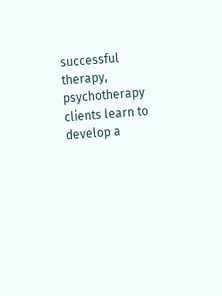successful therapy, psychotherapy clients learn to develop a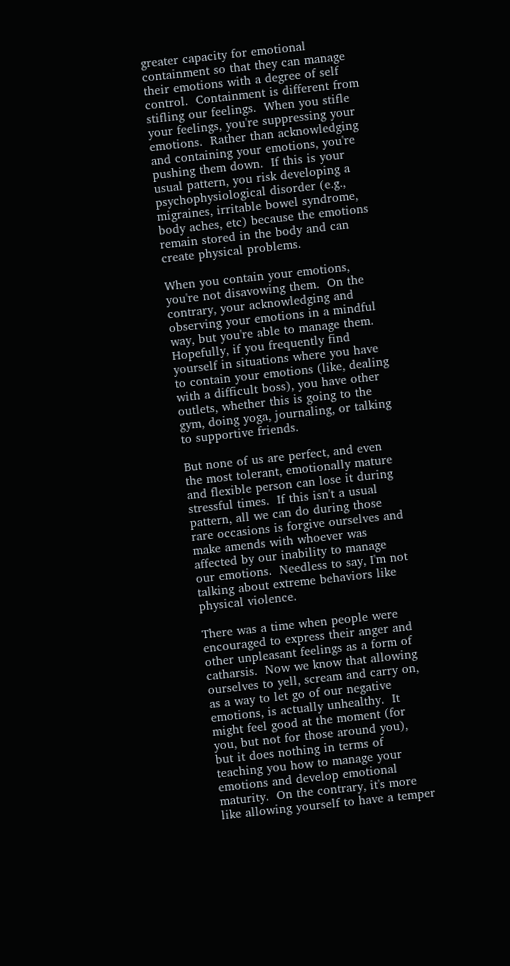greater capacity for emotional containment so that they can manage their emotions with a degree of self control.  Containment is different from stifling our feelings.  When you stifle your feelings, you're suppressing your emotions.  Rather than acknowledging and containing your emotions, you're pushing them down.  If this is your usual pattern, you risk developing a psychophysiological disorder (e.g., migraines, irritable bowel syndrome, body aches, etc) because the emotions remain stored in the body and can create physical problems.

When you contain your emotions, you're not disavowing them.  On the contrary, your acknowledging and observing your emotions in a mindful way, but you're able to manage them.  Hopefully, if you frequently find yourself in situations where you have to contain your emotions (like, dealing with a difficult boss), you have other outlets, whether this is going to the gym, doing yoga, journaling, or talking to supportive friends.

But none of us are perfect, and even the most tolerant, emotionally mature and flexible person can lose it during stressful times.  If this isn't a usual pattern, all we can do during those rare occasions is forgive ourselves and make amends with whoever was affected by our inability to manage our emotions.  Needless to say, I'm not talking about extreme behaviors like physical violence.

There was a time when people were encouraged to express their anger and other unpleasant feelings as a form of catharsis.  Now we know that allowing ourselves to yell, scream and carry on, as a way to let go of our negative emotions, is actually unhealthy.  It might feel good at the moment (for you, but not for those around you), but it does nothing in terms of teaching you how to manage your emotions and develop emotional maturity.  On the contrary, it's more like allowing yourself to have a temper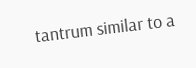tantrum similar to a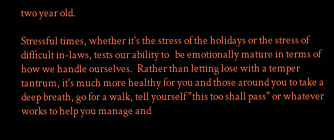two year old.

Stressful times, whether it's the stress of the holidays or the stress of difficult in-laws, tests our ability to   be emotionally mature in terms of how we handle ourselves.  Rather than letting lose with a temper tantrum, it's much more healthy for you and those around you to take a deep breath, go for a walk, tell yourself "this too shall pass" or whatever works to help you manage and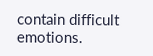contain difficult emotions.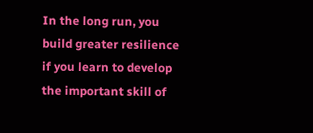In the long run, you build greater resilience if you learn to develop the important skill of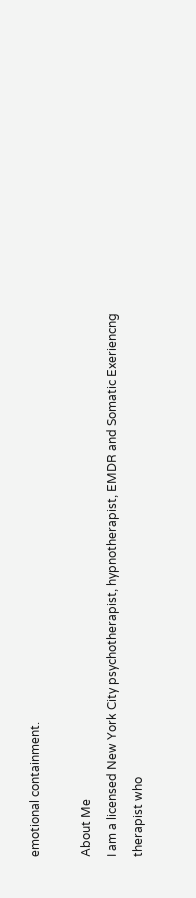emotional containment.

About Me
I am a licensed New York City psychotherapist, hypnotherapist, EMDR and Somatic Exeriencng therapist who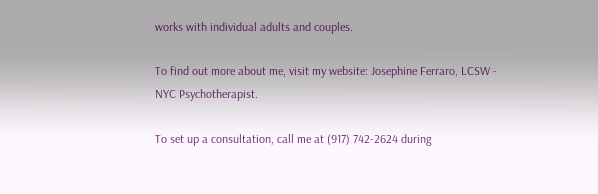works with individual adults and couples.

To find out more about me, visit my website: Josephine Ferraro, LCSW - NYC Psychotherapist.

To set up a consultation, call me at (917) 742-2624 during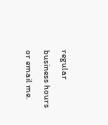regular business hours or email me.